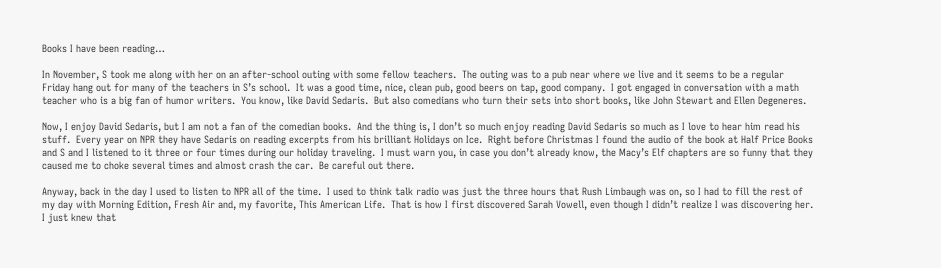Books I have been reading…

In November, S took me along with her on an after-school outing with some fellow teachers.  The outing was to a pub near where we live and it seems to be a regular Friday hang out for many of the teachers in S’s school.  It was a good time, nice, clean pub, good beers on tap, good company.  I got engaged in conversation with a math teacher who is a big fan of humor writers.  You know, like David Sedaris.  But also comedians who turn their sets into short books, like John Stewart and Ellen Degeneres.

Now, I enjoy David Sedaris, but I am not a fan of the comedian books.  And the thing is, I don’t so much enjoy reading David Sedaris so much as I love to hear him read his stuff.  Every year on NPR they have Sedaris on reading excerpts from his brilliant Holidays on Ice.  Right before Christmas I found the audio of the book at Half Price Books and S and I listened to it three or four times during our holiday traveling.  I must warn you, in case you don’t already know, the Macy’s Elf chapters are so funny that they caused me to choke several times and almost crash the car.  Be careful out there.

Anyway, back in the day I used to listen to NPR all of the time.  I used to think talk radio was just the three hours that Rush Limbaugh was on, so I had to fill the rest of my day with Morning Edition, Fresh Air and, my favorite, This American Life.  That is how I first discovered Sarah Vowell, even though I didn’t realize I was discovering her.  I just knew that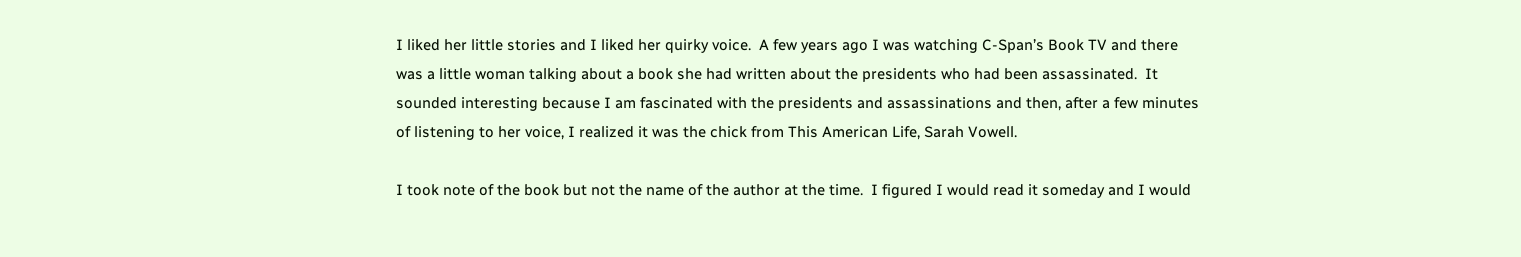I liked her little stories and I liked her quirky voice.  A few years ago I was watching C-Span’s Book TV and there was a little woman talking about a book she had written about the presidents who had been assassinated.  It sounded interesting because I am fascinated with the presidents and assassinations and then, after a few minutes of listening to her voice, I realized it was the chick from This American Life, Sarah Vowell.

I took note of the book but not the name of the author at the time.  I figured I would read it someday and I would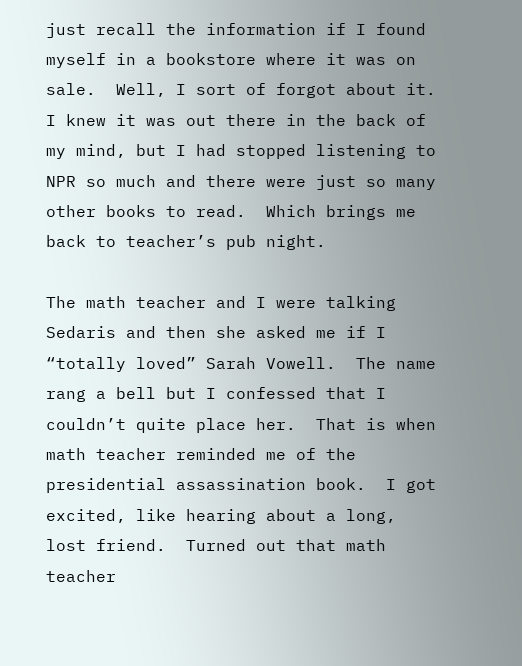just recall the information if I found myself in a bookstore where it was on sale.  Well, I sort of forgot about it.  I knew it was out there in the back of my mind, but I had stopped listening to NPR so much and there were just so many other books to read.  Which brings me back to teacher’s pub night.

The math teacher and I were talking Sedaris and then she asked me if I “totally loved” Sarah Vowell.  The name rang a bell but I confessed that I couldn’t quite place her.  That is when math teacher reminded me of the presidential assassination book.  I got excited, like hearing about a long, lost friend.  Turned out that math teacher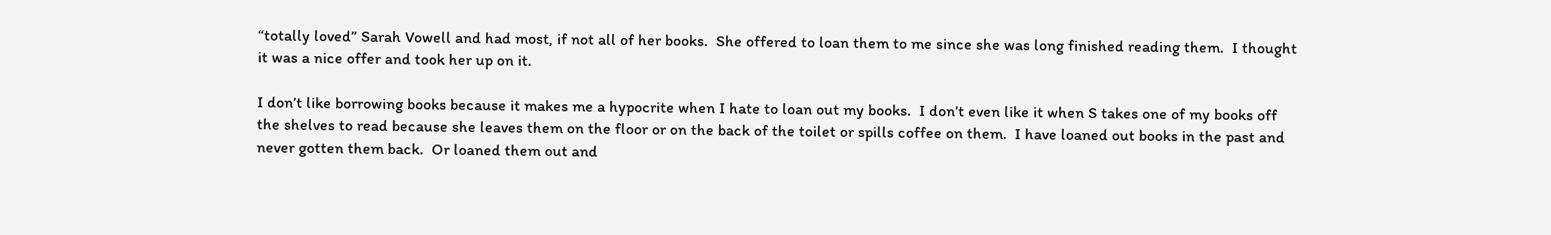“totally loved” Sarah Vowell and had most, if not all of her books.  She offered to loan them to me since she was long finished reading them.  I thought it was a nice offer and took her up on it.

I don’t like borrowing books because it makes me a hypocrite when I hate to loan out my books.  I don’t even like it when S takes one of my books off the shelves to read because she leaves them on the floor or on the back of the toilet or spills coffee on them.  I have loaned out books in the past and never gotten them back.  Or loaned them out and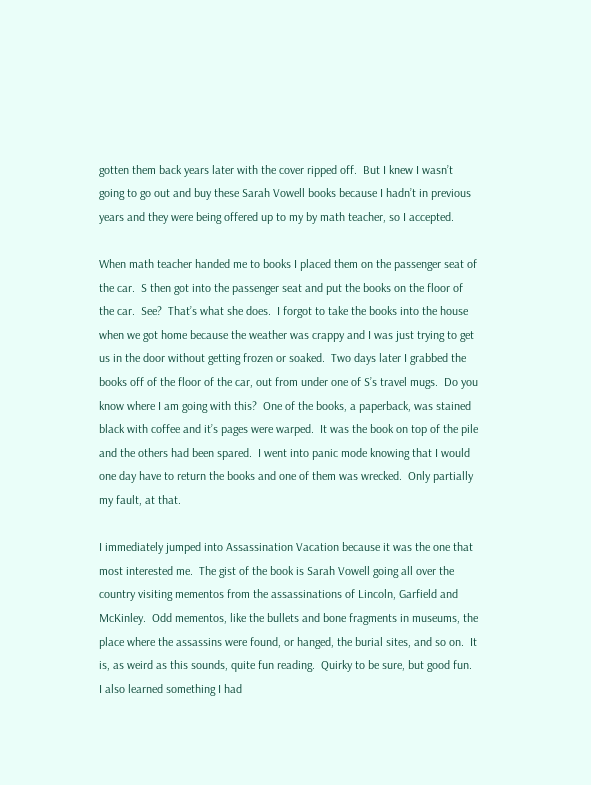gotten them back years later with the cover ripped off.  But I knew I wasn’t going to go out and buy these Sarah Vowell books because I hadn’t in previous years and they were being offered up to my by math teacher, so I accepted.

When math teacher handed me to books I placed them on the passenger seat of the car.  S then got into the passenger seat and put the books on the floor of the car.  See?  That’s what she does.  I forgot to take the books into the house when we got home because the weather was crappy and I was just trying to get us in the door without getting frozen or soaked.  Two days later I grabbed the books off of the floor of the car, out from under one of S’s travel mugs.  Do you know where I am going with this?  One of the books, a paperback, was stained black with coffee and it’s pages were warped.  It was the book on top of the pile and the others had been spared.  I went into panic mode knowing that I would one day have to return the books and one of them was wrecked.  Only partially my fault, at that.

I immediately jumped into Assassination Vacation because it was the one that most interested me.  The gist of the book is Sarah Vowell going all over the country visiting mementos from the assassinations of Lincoln, Garfield and McKinley.  Odd mementos, like the bullets and bone fragments in museums, the place where the assassins were found, or hanged, the burial sites, and so on.  It is, as weird as this sounds, quite fun reading.  Quirky to be sure, but good fun.  I also learned something I had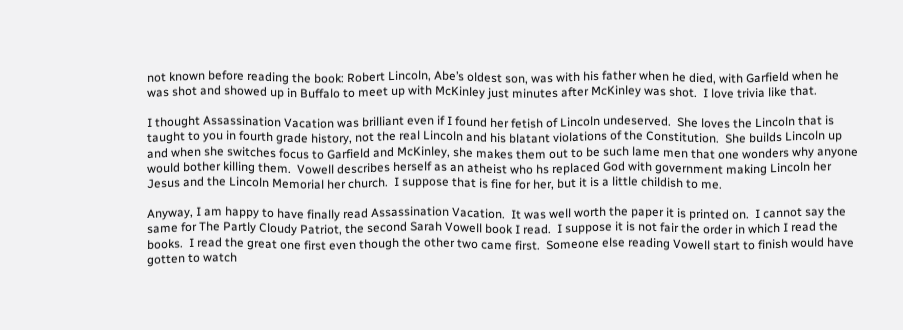not known before reading the book: Robert Lincoln, Abe’s oldest son, was with his father when he died, with Garfield when he was shot and showed up in Buffalo to meet up with McKinley just minutes after McKinley was shot.  I love trivia like that.

I thought Assassination Vacation was brilliant even if I found her fetish of Lincoln undeserved.  She loves the Lincoln that is taught to you in fourth grade history, not the real Lincoln and his blatant violations of the Constitution.  She builds Lincoln up and when she switches focus to Garfield and McKinley, she makes them out to be such lame men that one wonders why anyone would bother killing them.  Vowell describes herself as an atheist who hs replaced God with government making Lincoln her Jesus and the Lincoln Memorial her church.  I suppose that is fine for her, but it is a little childish to me.

Anyway, I am happy to have finally read Assassination Vacation.  It was well worth the paper it is printed on.  I cannot say the same for The Partly Cloudy Patriot, the second Sarah Vowell book I read.  I suppose it is not fair the order in which I read the books.  I read the great one first even though the other two came first.  Someone else reading Vowell start to finish would have gotten to watch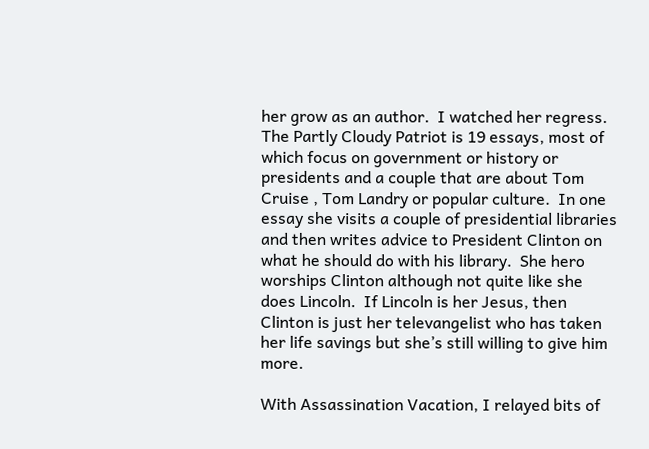her grow as an author.  I watched her regress.  The Partly Cloudy Patriot is 19 essays, most of which focus on government or history or presidents and a couple that are about Tom Cruise , Tom Landry or popular culture.  In one essay she visits a couple of presidential libraries and then writes advice to President Clinton on what he should do with his library.  She hero worships Clinton although not quite like she does Lincoln.  If Lincoln is her Jesus, then Clinton is just her televangelist who has taken her life savings but she’s still willing to give him more.

With Assassination Vacation, I relayed bits of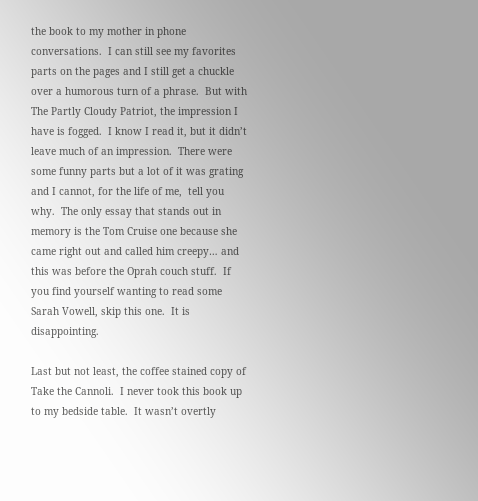the book to my mother in phone conversations.  I can still see my favorites parts on the pages and I still get a chuckle over a humorous turn of a phrase.  But with The Partly Cloudy Patriot, the impression I have is fogged.  I know I read it, but it didn’t leave much of an impression.  There were some funny parts but a lot of it was grating and I cannot, for the life of me,  tell you why.  The only essay that stands out in memory is the Tom Cruise one because she came right out and called him creepy… and this was before the Oprah couch stuff.  If you find yourself wanting to read some Sarah Vowell, skip this one.  It is disappointing.

Last but not least, the coffee stained copy of Take the Cannoli.  I never took this book up to my bedside table.  It wasn’t overtly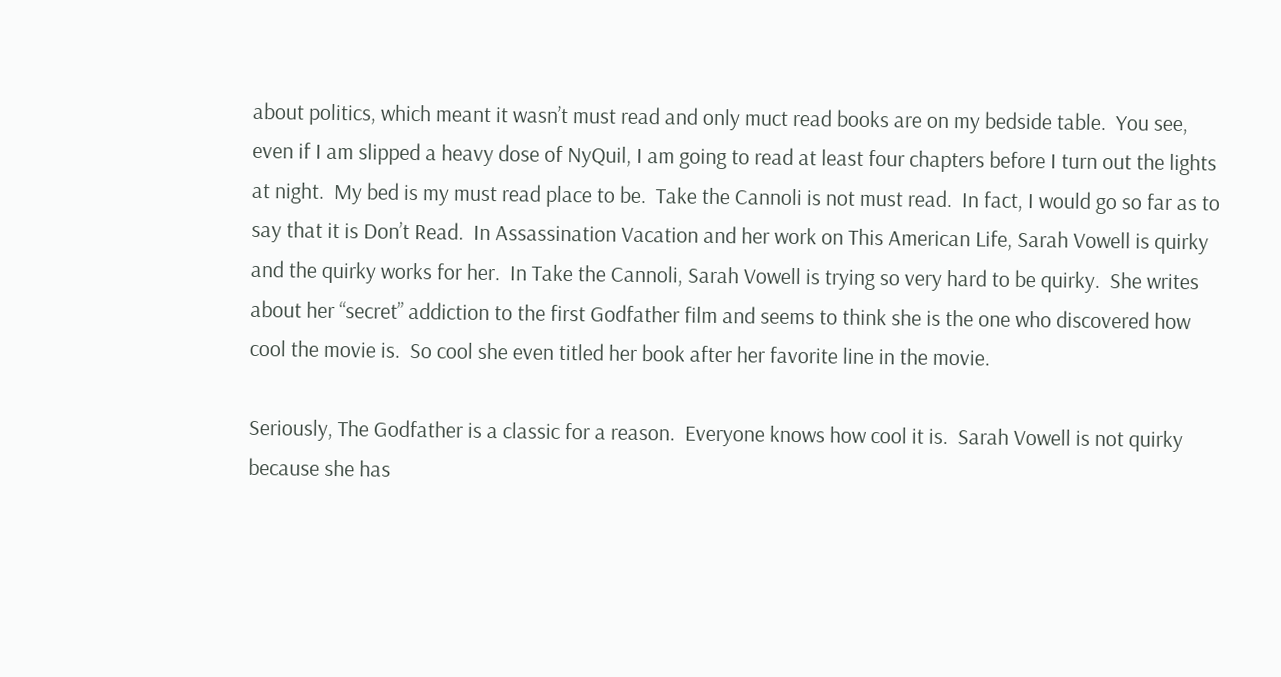about politics, which meant it wasn’t must read and only muct read books are on my bedside table.  You see, even if I am slipped a heavy dose of NyQuil, I am going to read at least four chapters before I turn out the lights at night.  My bed is my must read place to be.  Take the Cannoli is not must read.  In fact, I would go so far as to say that it is Don’t Read.  In Assassination Vacation and her work on This American Life, Sarah Vowell is quirky and the quirky works for her.  In Take the Cannoli, Sarah Vowell is trying so very hard to be quirky.  She writes about her “secret” addiction to the first Godfather film and seems to think she is the one who discovered how cool the movie is.  So cool she even titled her book after her favorite line in the movie.

Seriously, The Godfather is a classic for a reason.  Everyone knows how cool it is.  Sarah Vowell is not quirky because she has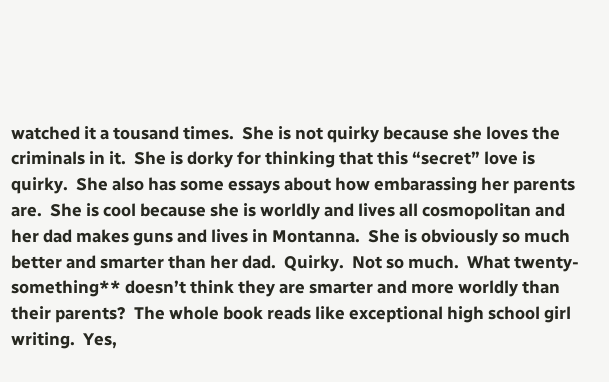watched it a tousand times.  She is not quirky because she loves the criminals in it.  She is dorky for thinking that this “secret” love is quirky.  She also has some essays about how embarassing her parents are.  She is cool because she is worldly and lives all cosmopolitan and her dad makes guns and lives in Montanna.  She is obviously so much better and smarter than her dad.  Quirky.  Not so much.  What twenty-something** doesn’t think they are smarter and more worldly than their parents?  The whole book reads like exceptional high school girl writing.  Yes,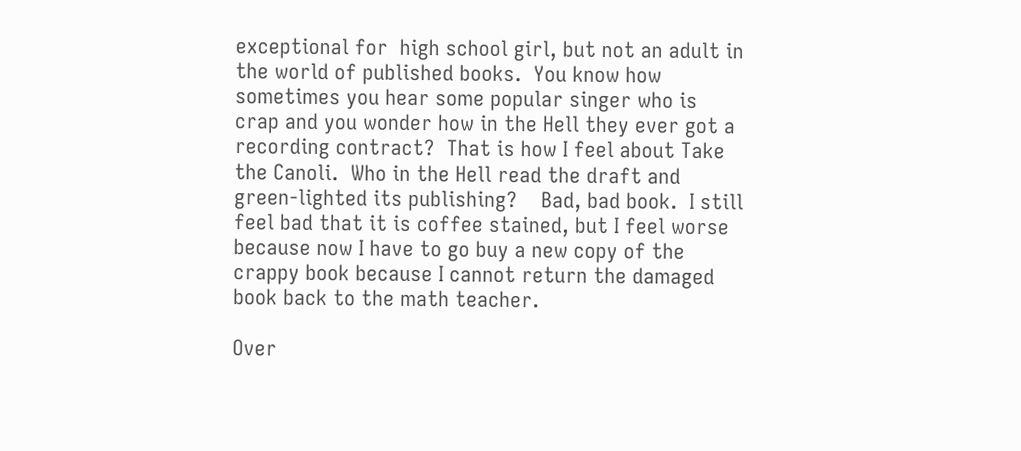exceptional for  high school girl, but not an adult in the world of published books.  You know how sometimes you hear some popular singer who is crap and you wonder how in the Hell they ever got a recording contract?  That is how I feel about Take the Canoli.  Who in the Hell read the draft and green-lighted its publishing?    Bad, bad book.  I still feel bad that it is coffee stained, but I feel worse because now I have to go buy a new copy of the crappy book because I cannot return the damaged book back to the math teacher.

Over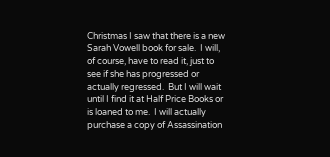Christmas I saw that there is a new Sarah Vowell book for sale.  I will, of course, have to read it, just to see if she has progressed or actually regressed.  But I will wait until I find it at Half Price Books or is loaned to me.  I will actually purchase a copy of Assassination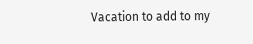Vacation to add to my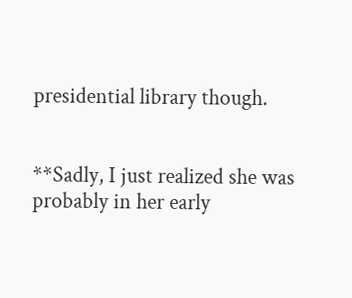presidential library though.


**Sadly, I just realized she was probably in her early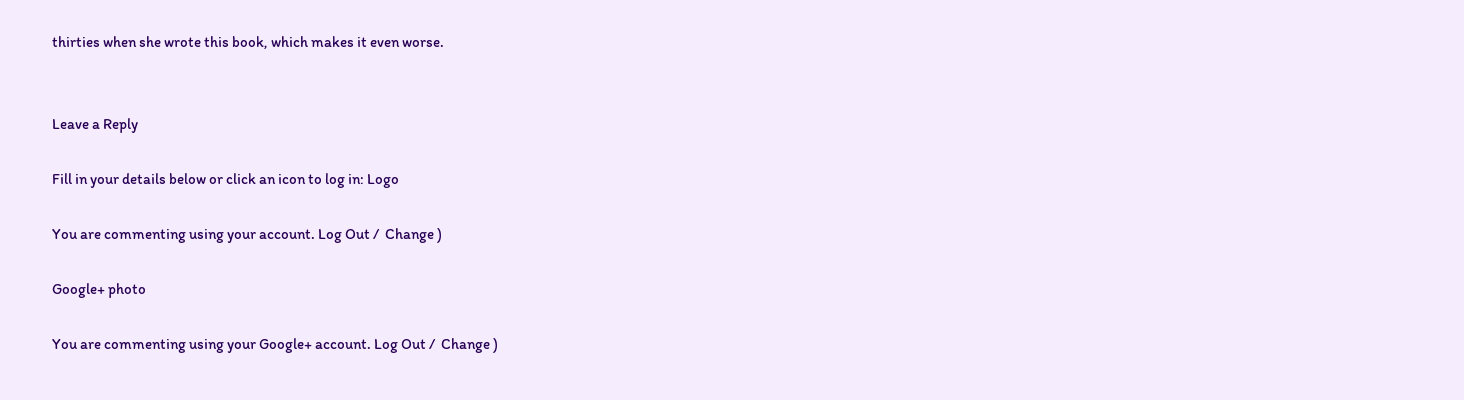thirties when she wrote this book, which makes it even worse.


Leave a Reply

Fill in your details below or click an icon to log in: Logo

You are commenting using your account. Log Out /  Change )

Google+ photo

You are commenting using your Google+ account. Log Out /  Change )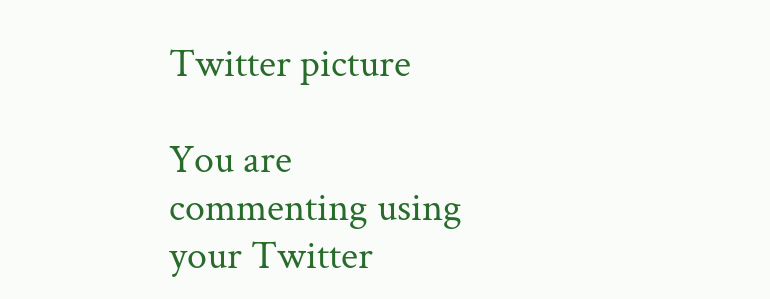Twitter picture

You are commenting using your Twitter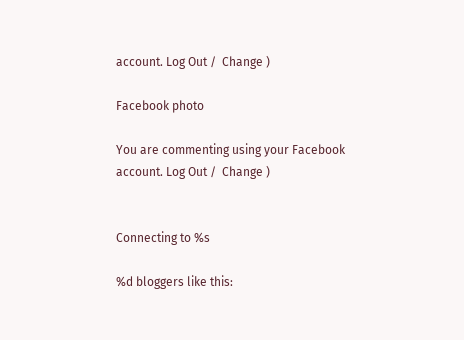account. Log Out /  Change )

Facebook photo

You are commenting using your Facebook account. Log Out /  Change )


Connecting to %s

%d bloggers like this: